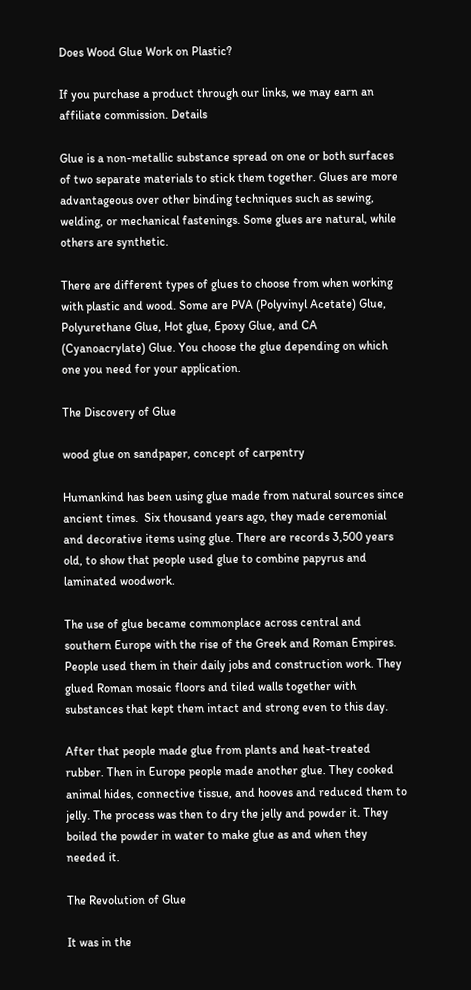Does Wood Glue Work on Plastic?

If you purchase a product through our links, we may earn an affiliate commission. Details

Glue is a non-metallic substance spread on one or both surfaces of two separate materials to stick them together. Glues are more advantageous over other binding techniques such as sewing, welding, or mechanical fastenings. Some glues are natural, while others are synthetic.

There are different types of glues to choose from when working with plastic and wood. Some are PVA (Polyvinyl Acetate) Glue, Polyurethane Glue, Hot glue, Epoxy Glue, and CA (Cyanoacrylate) Glue. You choose the glue depending on which one you need for your application.

The Discovery of Glue

wood glue on sandpaper, concept of carpentry

Humankind has been using glue made from natural sources since ancient times.  Six thousand years ago, they made ceremonial and decorative items using glue. There are records 3,500 years old, to show that people used glue to combine papyrus and laminated woodwork.

The use of glue became commonplace across central and southern Europe with the rise of the Greek and Roman Empires. People used them in their daily jobs and construction work. They glued Roman mosaic floors and tiled walls together with substances that kept them intact and strong even to this day.

After that people made glue from plants and heat-treated rubber. Then in Europe people made another glue. They cooked animal hides, connective tissue, and hooves and reduced them to jelly. The process was then to dry the jelly and powder it. They boiled the powder in water to make glue as and when they needed it.

The Revolution of Glue

It was in the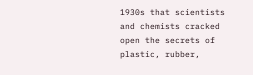1930s that scientists and chemists cracked open the secrets of plastic, rubber,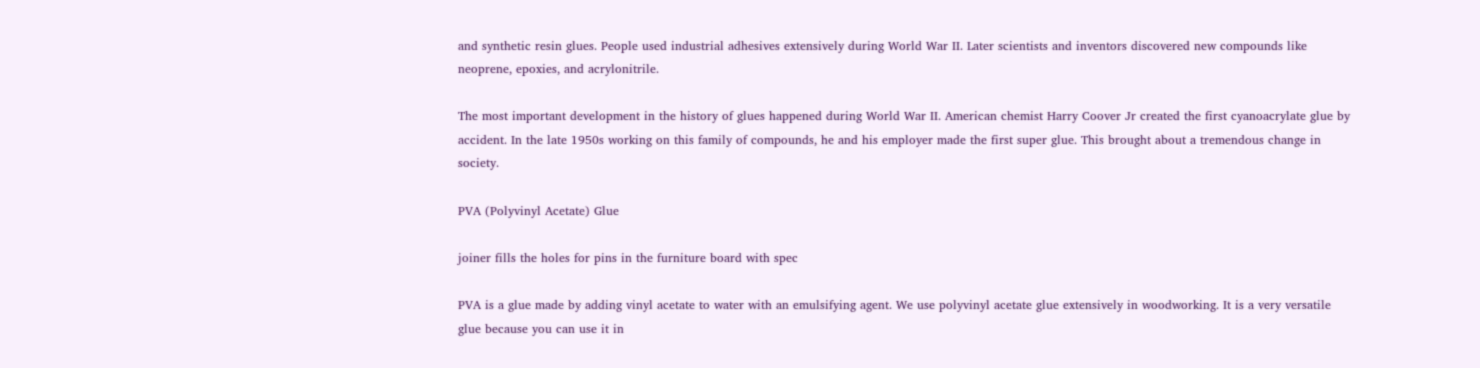and synthetic resin glues. People used industrial adhesives extensively during World War II. Later scientists and inventors discovered new compounds like neoprene, epoxies, and acrylonitrile.

The most important development in the history of glues happened during World War II. American chemist Harry Coover Jr created the first cyanoacrylate glue by accident. In the late 1950s working on this family of compounds, he and his employer made the first super glue. This brought about a tremendous change in society.

PVA (Polyvinyl Acetate) Glue

joiner fills the holes for pins in the furniture board with spec

PVA is a glue made by adding vinyl acetate to water with an emulsifying agent. We use polyvinyl acetate glue extensively in woodworking. It is a very versatile glue because you can use it in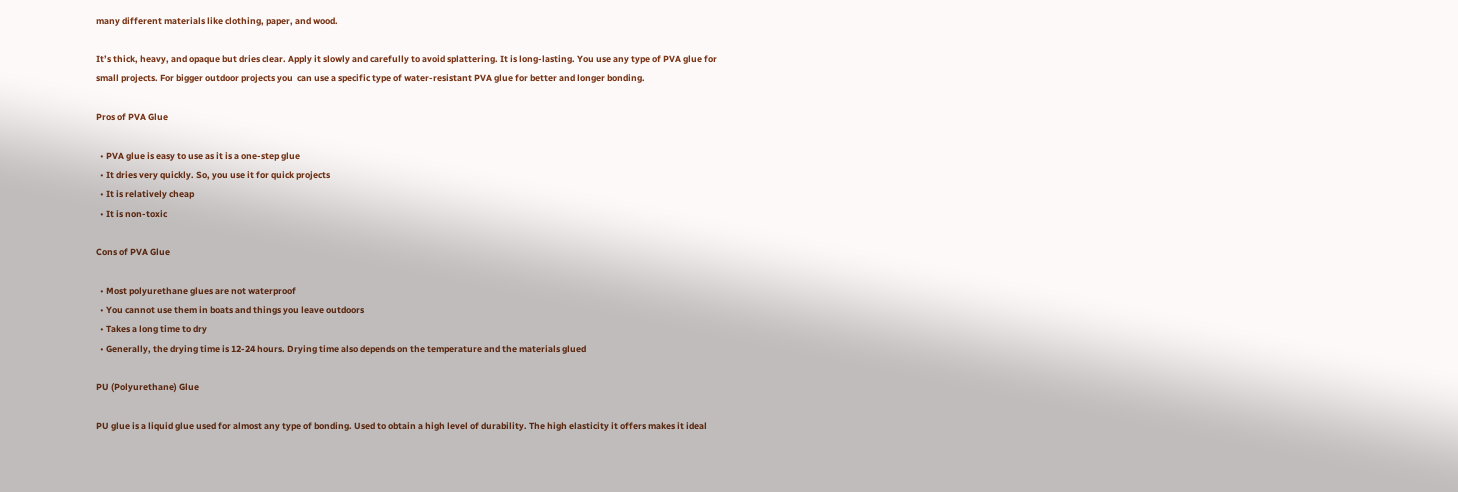many different materials like clothing, paper, and wood.

It’s thick, heavy, and opaque but dries clear. Apply it slowly and carefully to avoid splattering. It is long-lasting. You use any type of PVA glue for small projects. For bigger outdoor projects you  can use a specific type of water-resistant PVA glue for better and longer bonding.

Pros of PVA Glue

  • PVA glue is easy to use as it is a one-step glue
  • It dries very quickly. So, you use it for quick projects
  • It is relatively cheap
  • It is non-toxic

Cons of PVA Glue

  • Most polyurethane glues are not waterproof
  • You cannot use them in boats and things you leave outdoors
  • Takes a long time to dry
  • Generally, the drying time is 12-24 hours. Drying time also depends on the temperature and the materials glued

PU (Polyurethane) Glue

PU glue is a liquid glue used for almost any type of bonding. Used to obtain a high level of durability. The high elasticity it offers makes it ideal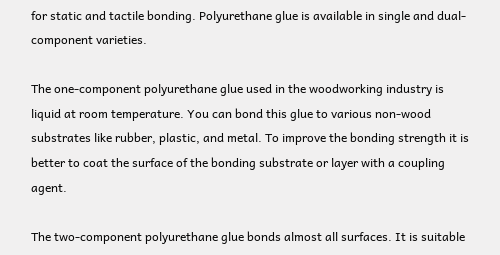for static and tactile bonding. Polyurethane glue is available in single and dual-component varieties.

The one-component polyurethane glue used in the woodworking industry is liquid at room temperature. You can bond this glue to various non-wood substrates like rubber, plastic, and metal. To improve the bonding strength it is better to coat the surface of the bonding substrate or layer with a coupling agent.

The two-component polyurethane glue bonds almost all surfaces. It is suitable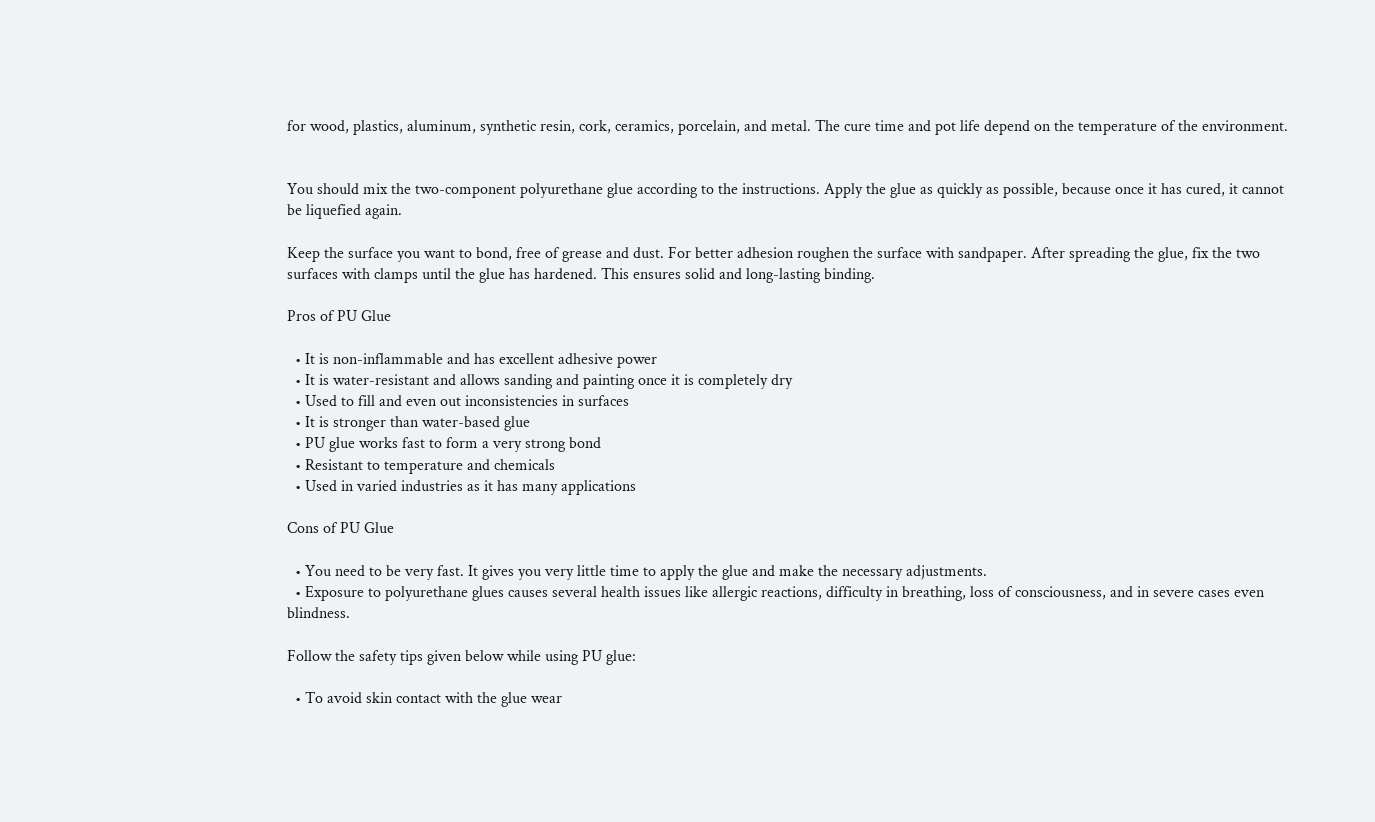for wood, plastics, aluminum, synthetic resin, cork, ceramics, porcelain, and metal. The cure time and pot life depend on the temperature of the environment.


You should mix the two-component polyurethane glue according to the instructions. Apply the glue as quickly as possible, because once it has cured, it cannot be liquefied again.

Keep the surface you want to bond, free of grease and dust. For better adhesion roughen the surface with sandpaper. After spreading the glue, fix the two surfaces with clamps until the glue has hardened. This ensures solid and long-lasting binding.

Pros of PU Glue

  • It is non-inflammable and has excellent adhesive power
  • It is water-resistant and allows sanding and painting once it is completely dry
  • Used to fill and even out inconsistencies in surfaces
  • It is stronger than water-based glue
  • PU glue works fast to form a very strong bond
  • Resistant to temperature and chemicals
  • Used in varied industries as it has many applications

Cons of PU Glue

  • You need to be very fast. It gives you very little time to apply the glue and make the necessary adjustments.
  • Exposure to polyurethane glues causes several health issues like allergic reactions, difficulty in breathing, loss of consciousness, and in severe cases even blindness.

Follow the safety tips given below while using PU glue:

  • To avoid skin contact with the glue wear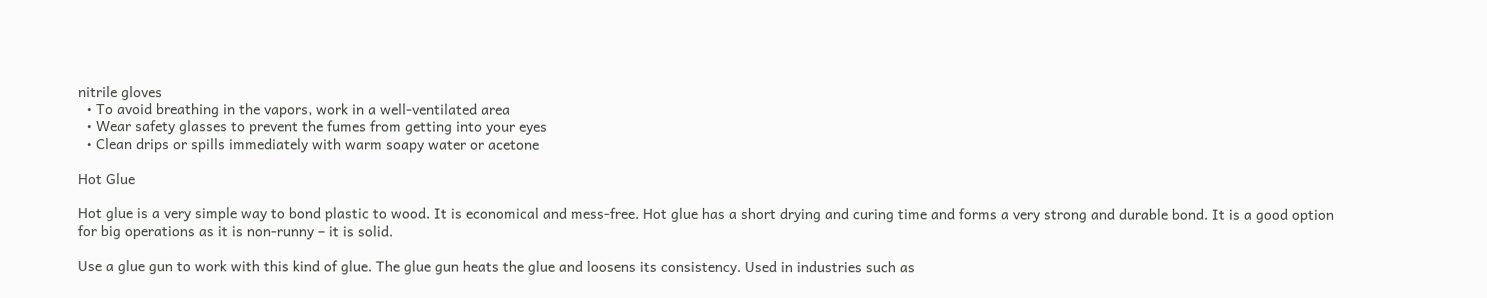nitrile gloves
  • To avoid breathing in the vapors, work in a well-ventilated area
  • Wear safety glasses to prevent the fumes from getting into your eyes
  • Clean drips or spills immediately with warm soapy water or acetone

Hot Glue

Hot glue is a very simple way to bond plastic to wood. It is economical and mess-free. Hot glue has a short drying and curing time and forms a very strong and durable bond. It is a good option for big operations as it is non-runny – it is solid.

Use a glue gun to work with this kind of glue. The glue gun heats the glue and loosens its consistency. Used in industries such as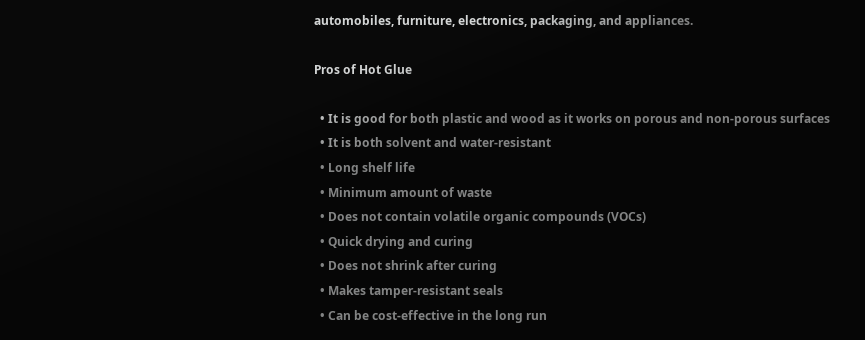automobiles, furniture, electronics, packaging, and appliances.

Pros of Hot Glue

  • It is good for both plastic and wood as it works on porous and non-porous surfaces
  • It is both solvent and water-resistant
  • Long shelf life
  • Minimum amount of waste
  • Does not contain volatile organic compounds (VOCs)
  • Quick drying and curing
  • Does not shrink after curing
  • Makes tamper-resistant seals
  • Can be cost-effective in the long run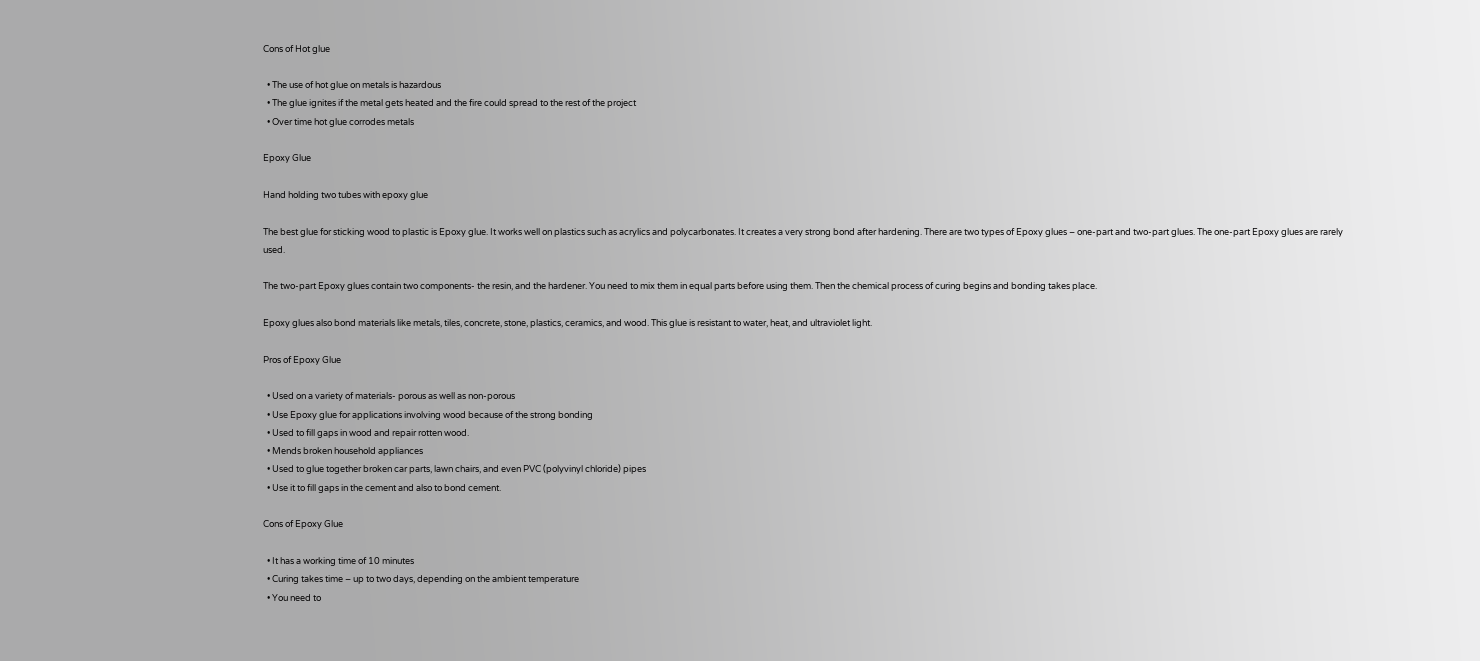Cons of Hot glue

  • The use of hot glue on metals is hazardous
  • The glue ignites if the metal gets heated and the fire could spread to the rest of the project
  • Over time hot glue corrodes metals

Epoxy Glue

Hand holding two tubes with epoxy glue

The best glue for sticking wood to plastic is Epoxy glue. It works well on plastics such as acrylics and polycarbonates. It creates a very strong bond after hardening. There are two types of Epoxy glues – one-part and two-part glues. The one-part Epoxy glues are rarely used.

The two-part Epoxy glues contain two components- the resin, and the hardener. You need to mix them in equal parts before using them. Then the chemical process of curing begins and bonding takes place.

Epoxy glues also bond materials like metals, tiles, concrete, stone, plastics, ceramics, and wood. This glue is resistant to water, heat, and ultraviolet light.

Pros of Epoxy Glue

  • Used on a variety of materials- porous as well as non-porous
  • Use Epoxy glue for applications involving wood because of the strong bonding
  • Used to fill gaps in wood and repair rotten wood.
  • Mends broken household appliances
  • Used to glue together broken car parts, lawn chairs, and even PVC (polyvinyl chloride) pipes
  • Use it to fill gaps in the cement and also to bond cement.

Cons of Epoxy Glue

  • It has a working time of 10 minutes
  • Curing takes time – up to two days, depending on the ambient temperature
  • You need to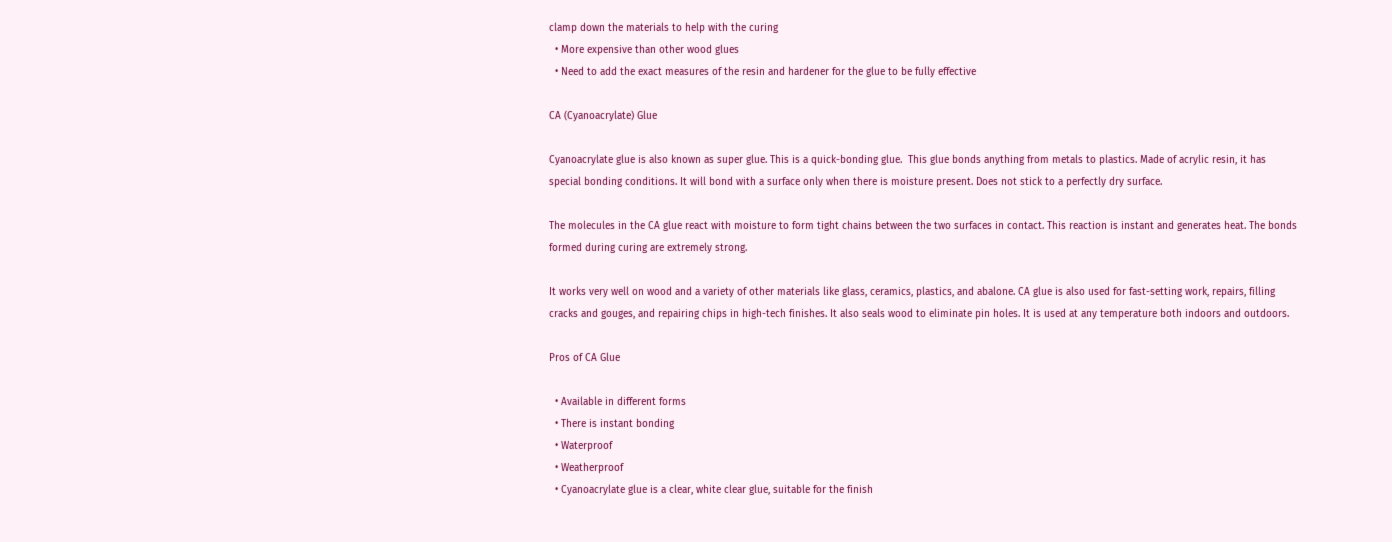clamp down the materials to help with the curing
  • More expensive than other wood glues
  • Need to add the exact measures of the resin and hardener for the glue to be fully effective

CA (Cyanoacrylate) Glue

Cyanoacrylate glue is also known as super glue. This is a quick-bonding glue.  This glue bonds anything from metals to plastics. Made of acrylic resin, it has special bonding conditions. It will bond with a surface only when there is moisture present. Does not stick to a perfectly dry surface.

The molecules in the CA glue react with moisture to form tight chains between the two surfaces in contact. This reaction is instant and generates heat. The bonds formed during curing are extremely strong.

It works very well on wood and a variety of other materials like glass, ceramics, plastics, and abalone. CA glue is also used for fast-setting work, repairs, filling cracks and gouges, and repairing chips in high-tech finishes. It also seals wood to eliminate pin holes. It is used at any temperature both indoors and outdoors.

Pros of CA Glue

  • Available in different forms
  • There is instant bonding
  • Waterproof
  • Weatherproof
  • Cyanoacrylate glue is a clear, white clear glue, suitable for the finish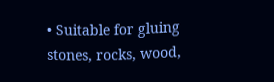• Suitable for gluing stones, rocks, wood,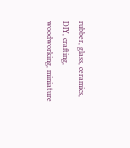rubber, glass, ceramics, DIY, crafting, woodworking, miniature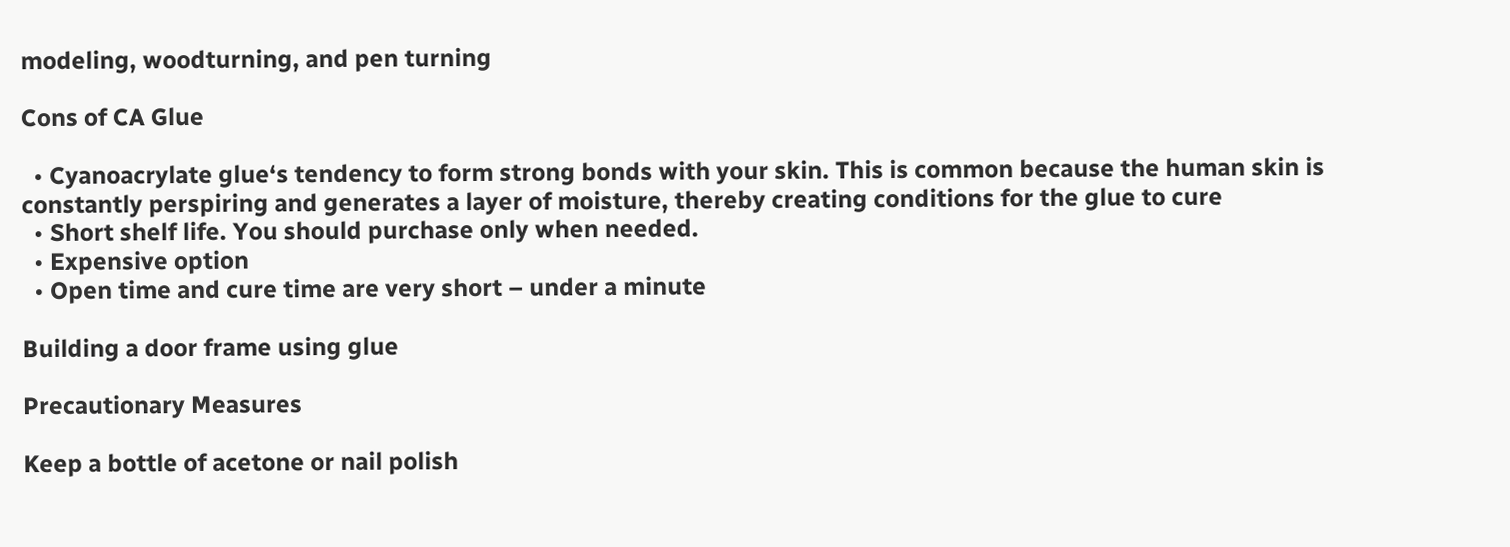modeling, woodturning, and pen turning

Cons of CA Glue

  • Cyanoacrylate glue‘s tendency to form strong bonds with your skin. This is common because the human skin is constantly perspiring and generates a layer of moisture, thereby creating conditions for the glue to cure
  • Short shelf life. You should purchase only when needed.
  • Expensive option
  • Open time and cure time are very short – under a minute

Building a door frame using glue

Precautionary Measures

Keep a bottle of acetone or nail polish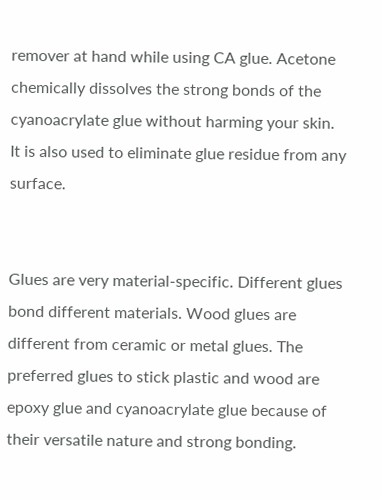remover at hand while using CA glue. Acetone chemically dissolves the strong bonds of the cyanoacrylate glue without harming your skin. It is also used to eliminate glue residue from any surface.


Glues are very material-specific. Different glues bond different materials. Wood glues are different from ceramic or metal glues. The preferred glues to stick plastic and wood are epoxy glue and cyanoacrylate glue because of their versatile nature and strong bonding.